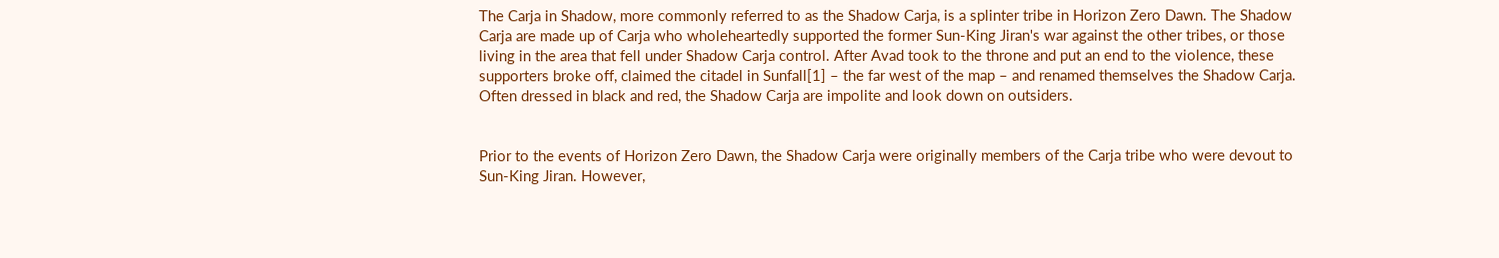The Carja in Shadow, more commonly referred to as the Shadow Carja, is a splinter tribe in Horizon Zero Dawn. The Shadow Carja are made up of Carja who wholeheartedly supported the former Sun-King Jiran's war against the other tribes, or those living in the area that fell under Shadow Carja control. After Avad took to the throne and put an end to the violence, these supporters broke off, claimed the citadel in Sunfall[1] – the far west of the map – and renamed themselves the Shadow Carja. Often dressed in black and red, the Shadow Carja are impolite and look down on outsiders.


Prior to the events of Horizon Zero Dawn, the Shadow Carja were originally members of the Carja tribe who were devout to Sun-King Jiran. However,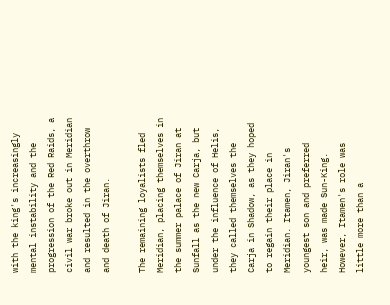with the king's increasingly mental instability and the progression of the Red Raids, a civil war broke out in Meridian and resulted in the overthrow and death of Jiran.

The remaining loyalists fled Meridian, placing themselves in the summer palace of Jiran at Sunfall as the new Carja, but under the influence of Helis, they called themselves the Carja in Shadow, as they hoped to regain their place in Meridian. Itamen, Jiran's youngest son and preferred heir, was made Sun-King. However, Itamen's role was little more than a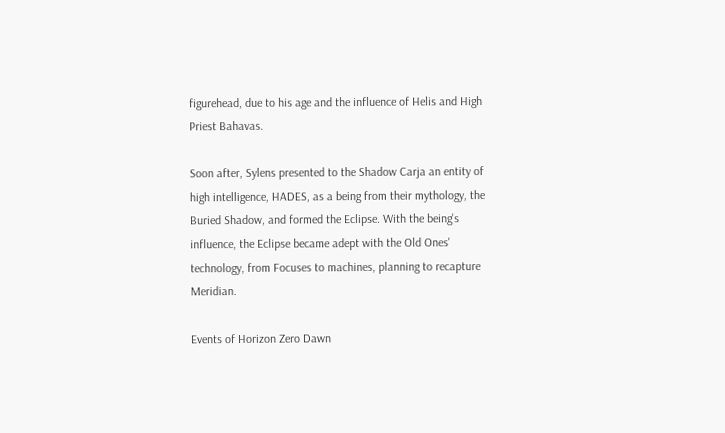figurehead, due to his age and the influence of Helis and High Priest Bahavas.

Soon after, Sylens presented to the Shadow Carja an entity of high intelligence, HADES, as a being from their mythology, the Buried Shadow, and formed the Eclipse. With the being's influence, the Eclipse became adept with the Old Ones' technology, from Focuses to machines, planning to recapture Meridian.

Events of Horizon Zero Dawn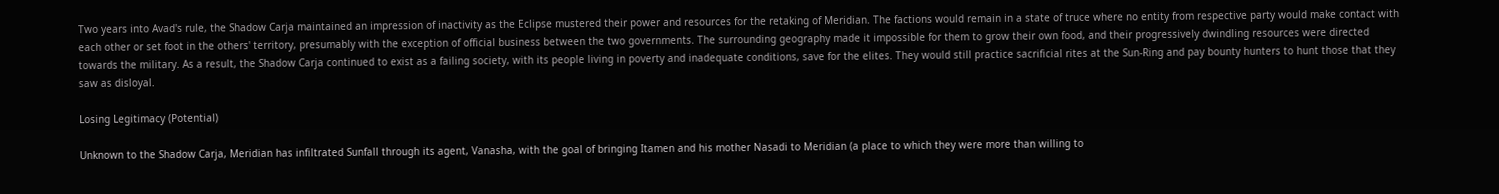Two years into Avad's rule, the Shadow Carja maintained an impression of inactivity as the Eclipse mustered their power and resources for the retaking of Meridian. The factions would remain in a state of truce where no entity from respective party would make contact with each other or set foot in the others' territory, presumably with the exception of official business between the two governments. The surrounding geography made it impossible for them to grow their own food, and their progressively dwindling resources were directed towards the military. As a result, the Shadow Carja continued to exist as a failing society, with its people living in poverty and inadequate conditions, save for the elites. They would still practice sacrificial rites at the Sun-Ring and pay bounty hunters to hunt those that they saw as disloyal.

Losing Legitimacy (Potential)

Unknown to the Shadow Carja, Meridian has infiltrated Sunfall through its agent, Vanasha, with the goal of bringing Itamen and his mother Nasadi to Meridian (a place to which they were more than willing to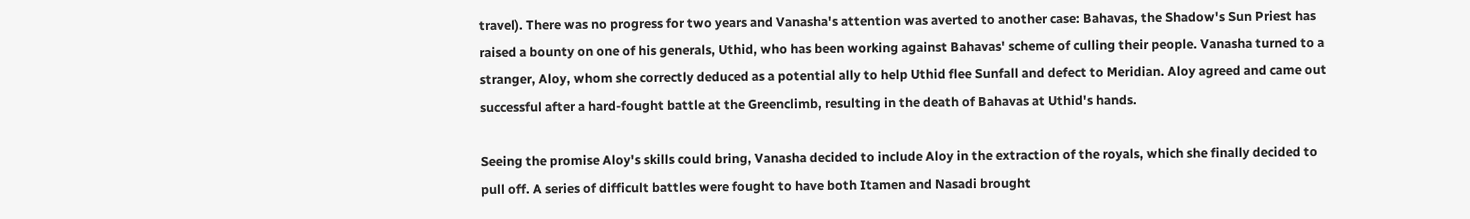travel). There was no progress for two years and Vanasha's attention was averted to another case: Bahavas, the Shadow's Sun Priest has raised a bounty on one of his generals, Uthid, who has been working against Bahavas' scheme of culling their people. Vanasha turned to a stranger, Aloy, whom she correctly deduced as a potential ally to help Uthid flee Sunfall and defect to Meridian. Aloy agreed and came out successful after a hard-fought battle at the Greenclimb, resulting in the death of Bahavas at Uthid's hands.

Seeing the promise Aloy's skills could bring, Vanasha decided to include Aloy in the extraction of the royals, which she finally decided to pull off. A series of difficult battles were fought to have both Itamen and Nasadi brought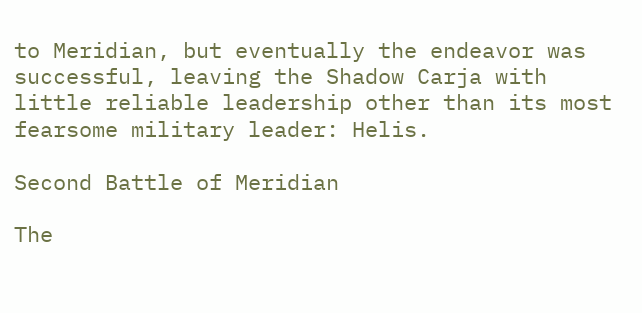to Meridian, but eventually the endeavor was successful, leaving the Shadow Carja with little reliable leadership other than its most fearsome military leader: Helis.

Second Battle of Meridian

The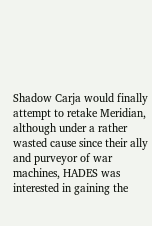Shadow Carja would finally attempt to retake Meridian, although under a rather wasted cause since their ally and purveyor of war machines, HADES was interested in gaining the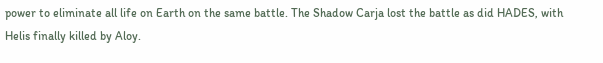power to eliminate all life on Earth on the same battle. The Shadow Carja lost the battle as did HADES, with Helis finally killed by Aloy.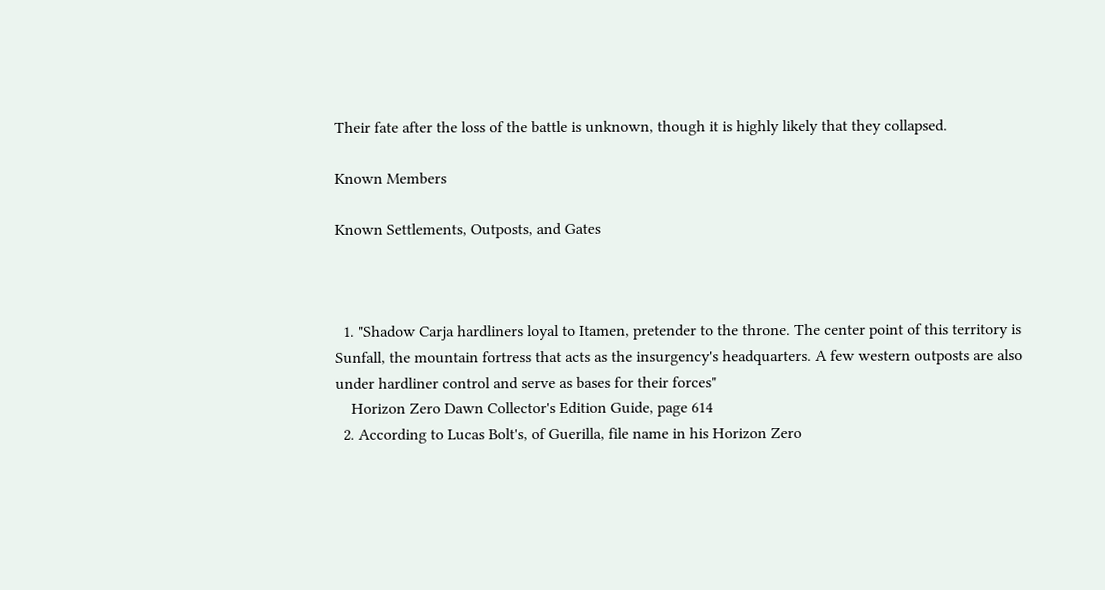Their fate after the loss of the battle is unknown, though it is highly likely that they collapsed.

Known Members

Known Settlements, Outposts, and Gates



  1. "Shadow Carja hardliners loyal to Itamen, pretender to the throne. The center point of this territory is Sunfall, the mountain fortress that acts as the insurgency's headquarters. A few western outposts are also under hardliner control and serve as bases for their forces"
    Horizon Zero Dawn Collector's Edition Guide, page 614
  2. According to Lucas Bolt's, of Guerilla, file name in his Horizon Zero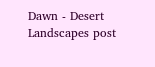Dawn - Desert Landscapes post